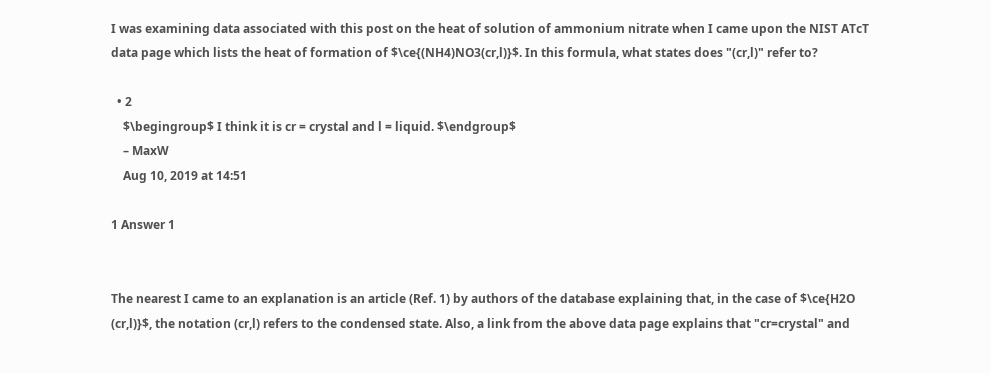I was examining data associated with this post on the heat of solution of ammonium nitrate when I came upon the NIST ATcT data page which lists the heat of formation of $\ce{(NH4)NO3(cr,l)}$. In this formula, what states does "(cr,l)" refer to?

  • 2
    $\begingroup$ I think it is cr = crystal and l = liquid. $\endgroup$
    – MaxW
    Aug 10, 2019 at 14:51

1 Answer 1


The nearest I came to an explanation is an article (Ref. 1) by authors of the database explaining that, in the case of $\ce{H2O (cr,l)}$, the notation (cr,l) refers to the condensed state. Also, a link from the above data page explains that "cr=crystal" and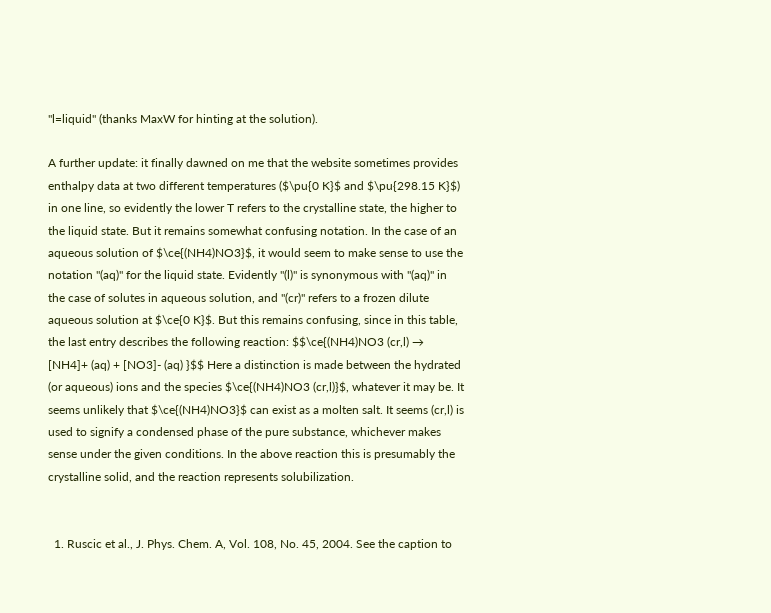"l=liquid" (thanks MaxW for hinting at the solution).

A further update: it finally dawned on me that the website sometimes provides enthalpy data at two different temperatures ($\pu{0 K}$ and $\pu{298.15 K}$) in one line, so evidently the lower T refers to the crystalline state, the higher to the liquid state. But it remains somewhat confusing notation. In the case of an aqueous solution of $\ce{(NH4)NO3}$, it would seem to make sense to use the notation "(aq)" for the liquid state. Evidently "(l)" is synonymous with "(aq)" in the case of solutes in aqueous solution, and "(cr)" refers to a frozen dilute aqueous solution at $\ce{0 K}$. But this remains confusing, since in this table, the last entry describes the following reaction: $$\ce{(NH4)NO3 (cr,l) → [NH4]+ (aq) + [NO3]- (aq) }$$ Here a distinction is made between the hydrated (or aqueous) ions and the species $\ce{(NH4)NO3 (cr,l)}$, whatever it may be. It seems unlikely that $\ce{(NH4)NO3}$ can exist as a molten salt. It seems (cr,l) is used to signify a condensed phase of the pure substance, whichever makes sense under the given conditions. In the above reaction this is presumably the crystalline solid, and the reaction represents solubilization.


  1. Ruscic et al., J. Phys. Chem. A, Vol. 108, No. 45, 2004. See the caption to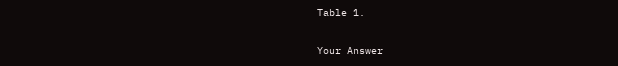Table 1.

Your Answer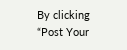By clicking “Post Your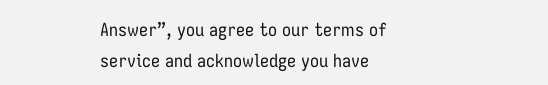Answer”, you agree to our terms of service and acknowledge you have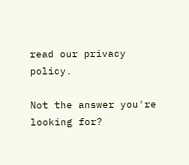read our privacy policy.

Not the answer you're looking for?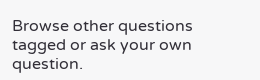Browse other questions tagged or ask your own question.